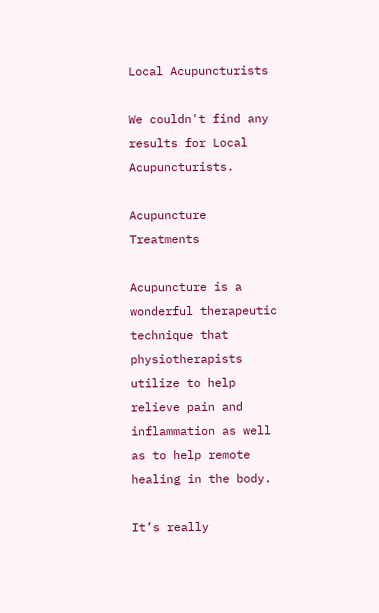Local Acupuncturists

We couldn't find any results for Local Acupuncturists.

Acupuncture Treatments

Acupuncture is a wonderful therapeutic technique that physiotherapists utilize to help relieve pain and inflammation as well as to help remote healing in the body.

It’s really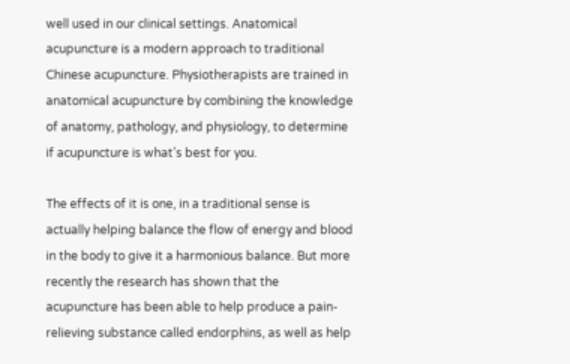well used in our clinical settings. Anatomical acupuncture is a modern approach to traditional Chinese acupuncture. Physiotherapists are trained in anatomical acupuncture by combining the knowledge of anatomy, pathology, and physiology, to determine if acupuncture is what’s best for you.

The effects of it is one, in a traditional sense is actually helping balance the flow of energy and blood in the body to give it a harmonious balance. But more recently the research has shown that the acupuncture has been able to help produce a pain-relieving substance called endorphins, as well as help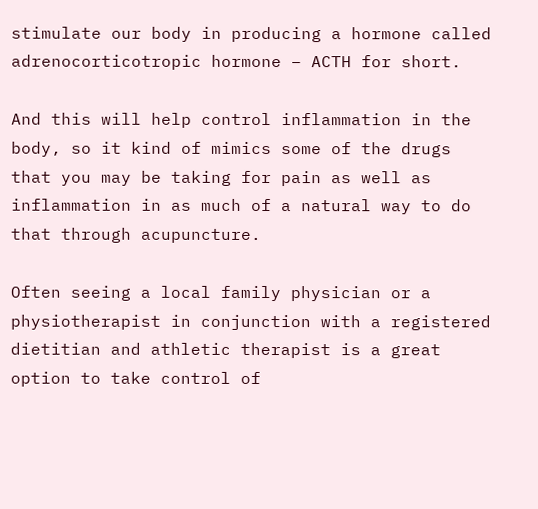stimulate our body in producing a hormone called adrenocorticotropic hormone – ACTH for short.

And this will help control inflammation in the body, so it kind of mimics some of the drugs that you may be taking for pain as well as inflammation in as much of a natural way to do that through acupuncture.

Often seeing a local family physician or a physiotherapist in conjunction with a registered dietitian and athletic therapist is a great option to take control of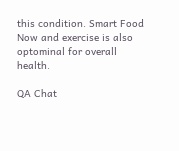this condition. Smart Food Now and exercise is also optominal for overall health.

QA Chat